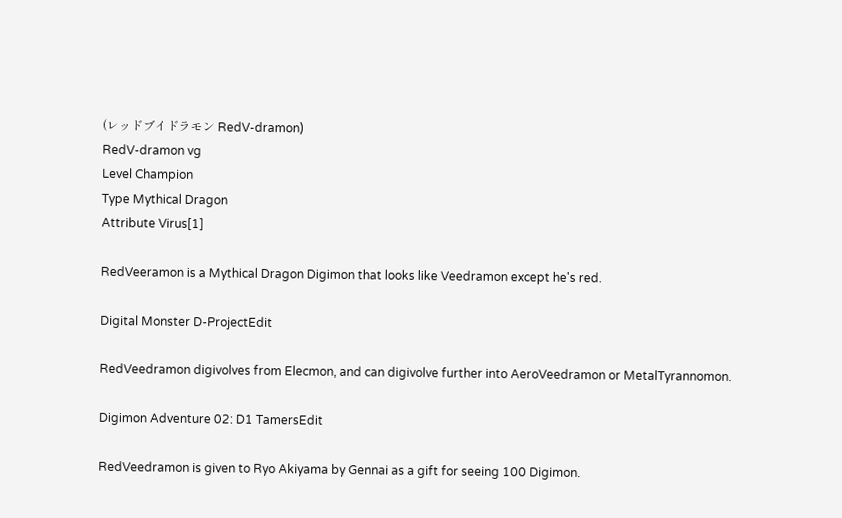(レッドブイドラモン RedV-dramon)
RedV-dramon vg
Level Champion
Type Mythical Dragon
Attribute Virus[1]

RedVeeramon is a Mythical Dragon Digimon that looks like Veedramon except he's red.

Digital Monster D-ProjectEdit

RedVeedramon digivolves from Elecmon, and can digivolve further into AeroVeedramon or MetalTyrannomon.

Digimon Adventure 02: D1 TamersEdit

RedVeedramon is given to Ryo Akiyama by Gennai as a gift for seeing 100 Digimon.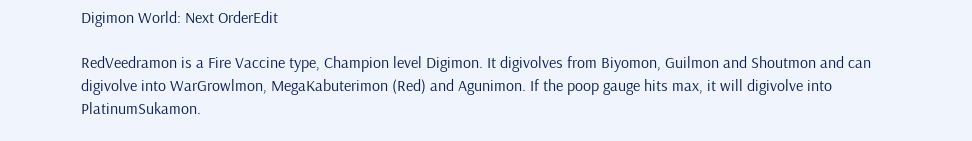Digimon World: Next OrderEdit

RedVeedramon is a Fire Vaccine type, Champion level Digimon. It digivolves from Biyomon, Guilmon and Shoutmon and can digivolve into WarGrowlmon, MegaKabuterimon (Red) and Agunimon. If the poop gauge hits max, it will digivolve into PlatinumSukamon.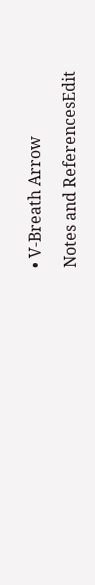• V-Breath Arrow

Notes and ReferencesEdit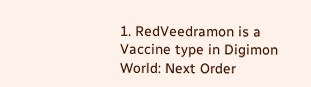1. RedVeedramon is a Vaccine type in Digimon World: Next Order